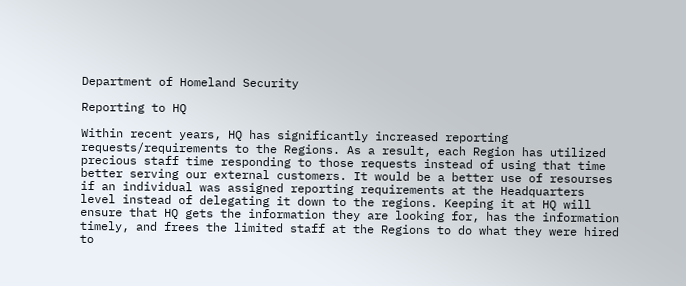Department of Homeland Security

Reporting to HQ

Within recent years, HQ has significantly increased reporting requests/requirements to the Regions. As a result, each Region has utilized precious staff time responding to those requests instead of using that time better serving our external customers. It would be a better use of resourses if an individual was assigned reporting requirements at the Headquarters level instead of delegating it down to the regions. Keeping it at HQ will ensure that HQ gets the information they are looking for, has the information timely, and frees the limited staff at the Regions to do what they were hired to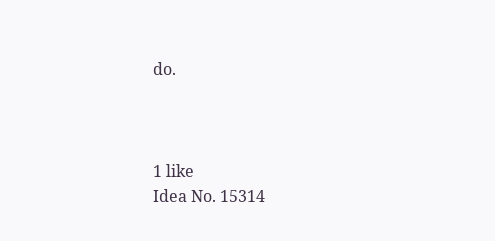do.



1 like
Idea No. 15314